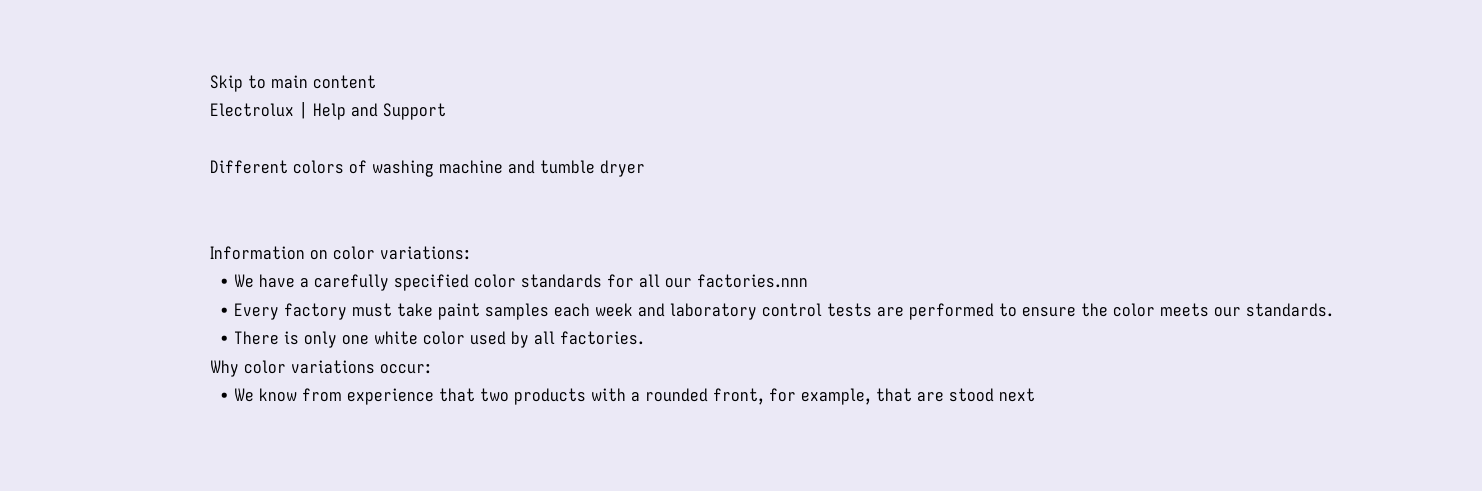Skip to main content
Electrolux | Help and Support

Different colors of washing machine and tumble dryer


Information on color variations:
  • We have a carefully specified color standards for all our factories.nnn
  • Every factory must take paint samples each week and laboratory control tests are performed to ensure the color meets our standards.
  • There is only one white color used by all factories.
Why color variations occur:
  • We know from experience that two products with a rounded front, for example, that are stood next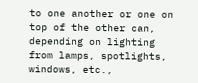to one another or one on top of the other can, depending on lighting from lamps, spotlights, windows, etc.,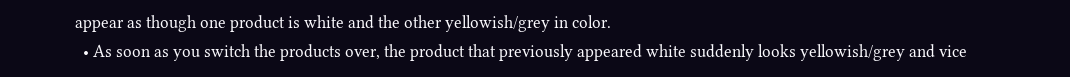appear as though one product is white and the other yellowish/grey in color.
  • As soon as you switch the products over, the product that previously appeared white suddenly looks yellowish/grey and vice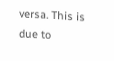versa. This is due to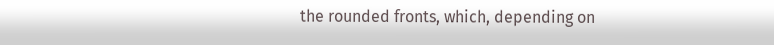the rounded fronts, which, depending on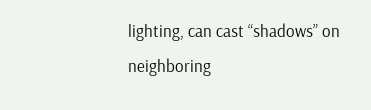lighting, can cast “shadows” on neighboring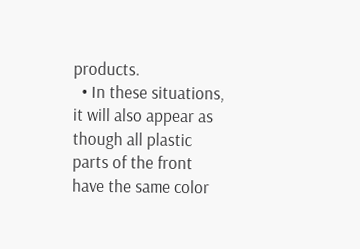products.
  • In these situations, it will also appear as though all plastic parts of the front have the same color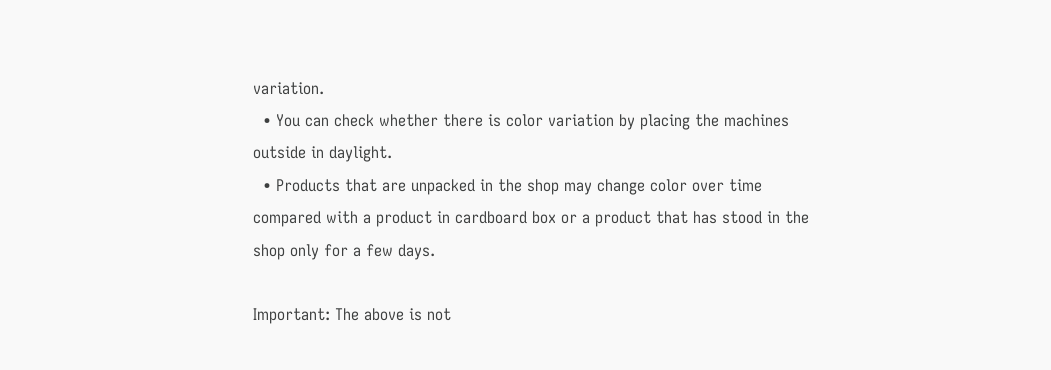variation.
  • You can check whether there is color variation by placing the machines outside in daylight.
  • Products that are unpacked in the shop may change color over time compared with a product in cardboard box or a product that has stood in the shop only for a few days.

Important: The above is not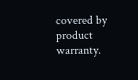covered by product warranty.